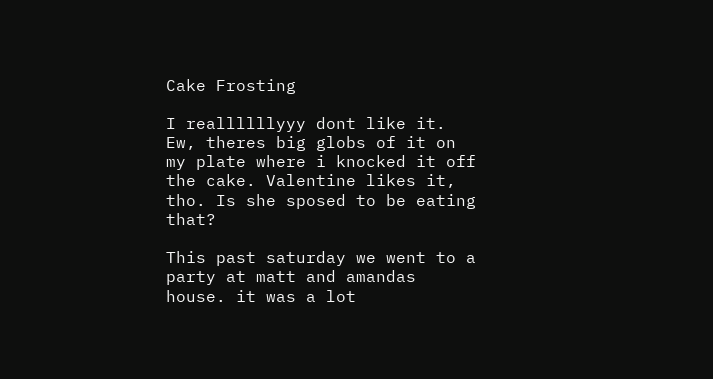Cake Frosting

I reallllllyyy dont like it. Ew, theres big globs of it on my plate where i knocked it off the cake. Valentine likes it, tho. Is she sposed to be eating that?

This past saturday we went to a party at matt and amandas house. it was a lot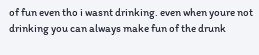of fun even tho i wasnt drinking. even when youre not drinking you can always make fun of the drunk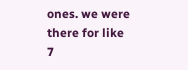ones. we were there for like 7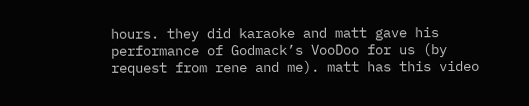hours. they did karaoke and matt gave his performance of Godmack’s VooDoo for us (by request from rene and me). matt has this video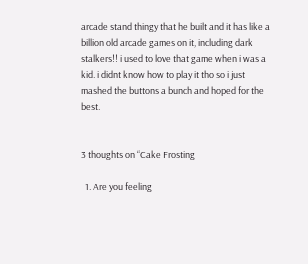arcade stand thingy that he built and it has like a billion old arcade games on it, including dark stalkers!! i used to love that game when i was a kid. i didnt know how to play it tho so i just mashed the buttons a bunch and hoped for the best.


3 thoughts on “Cake Frosting

  1. Are you feeling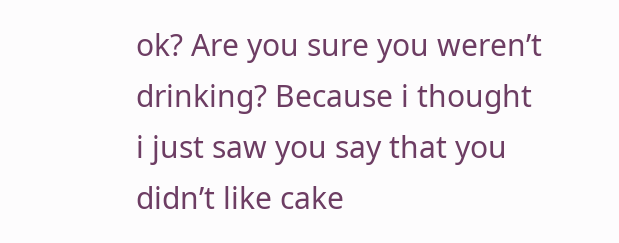ok? Are you sure you weren’t drinking? Because i thought i just saw you say that you didn’t like cake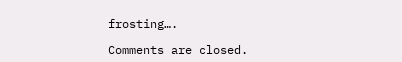frosting….

Comments are closed.